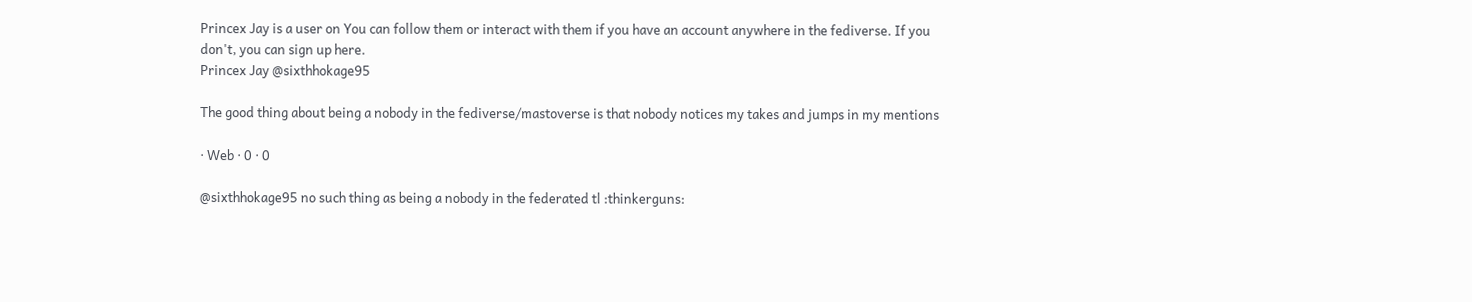Princex Jay is a user on You can follow them or interact with them if you have an account anywhere in the fediverse. If you don't, you can sign up here.
Princex Jay @sixthhokage95

The good thing about being a nobody in the fediverse/mastoverse is that nobody notices my takes and jumps in my mentions

· Web · 0 · 0

@sixthhokage95 no such thing as being a nobody in the federated tl :thinkerguns: